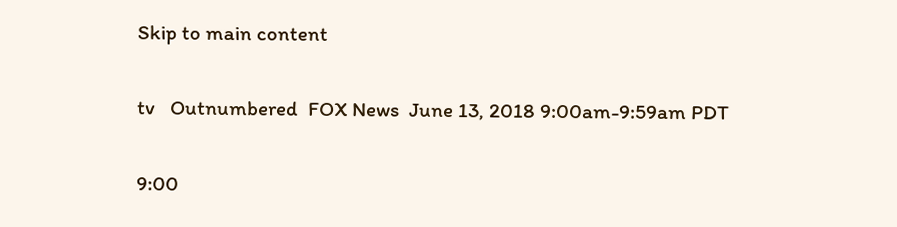Skip to main content

tv   Outnumbered  FOX News  June 13, 2018 9:00am-9:59am PDT

9:00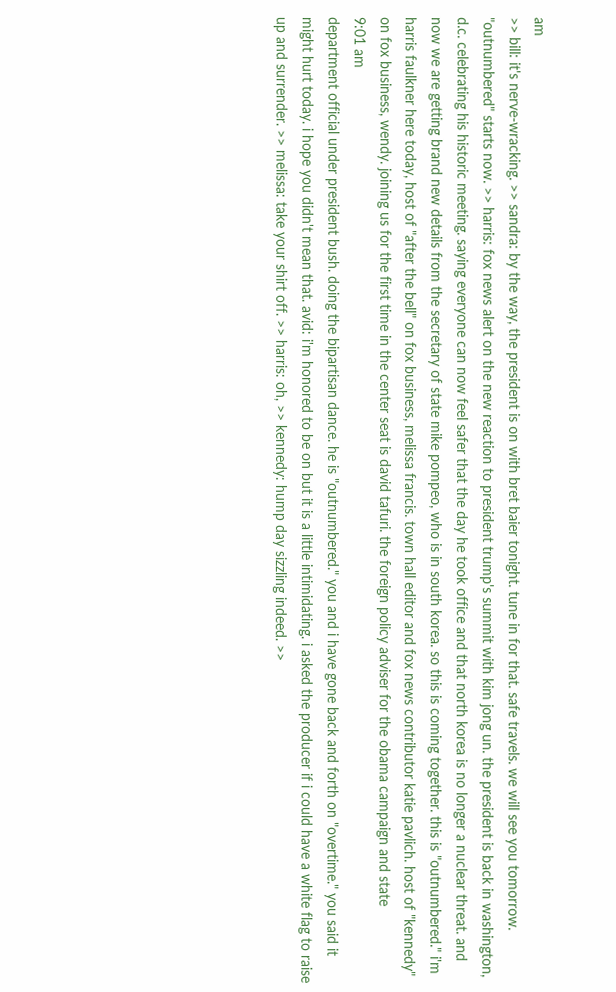am
>> bill: it's nerve-wracking. >> sandra: by the way, the president is on with bret baier tonight. tune in for that. safe travels. we will see you tomorrow. "outnumbered" starts now. >> harris: fox news alert on the new reaction to president trump's summit with kim jong un. the president is back in washington, d.c. celebrating his historic meeting. saying everyone can now feel safer that the day he took office and that north korea is no longer a nuclear threat. and now we are getting brand new details from the secretary of state mike pompeo, who is in south korea. so this is coming together. this is "outnumbered." i'm harris faulkner here today, host of "after the bell" on fox business, melissa francis. town hall editor and fox news contributor katie pavlich. host of "kennedy" on fox business, wendy. joining us for the first time in the center seat is david tafuri. the foreign policy adviser for the obama campaign and state
9:01 am
department official under president bush. doing the bipartisan dance. he is "outnumbered." you and i have gone back and forth on "overtime." you said it might hurt today. i hope you didn't mean that. avid: i'm honored to be on but it is a little intimidating. i asked the producer if i could have a white flag to raise up and surrender. >> melissa: take your shirt off. >> harris: oh, >> kennedy: hump day sizzling indeed. >>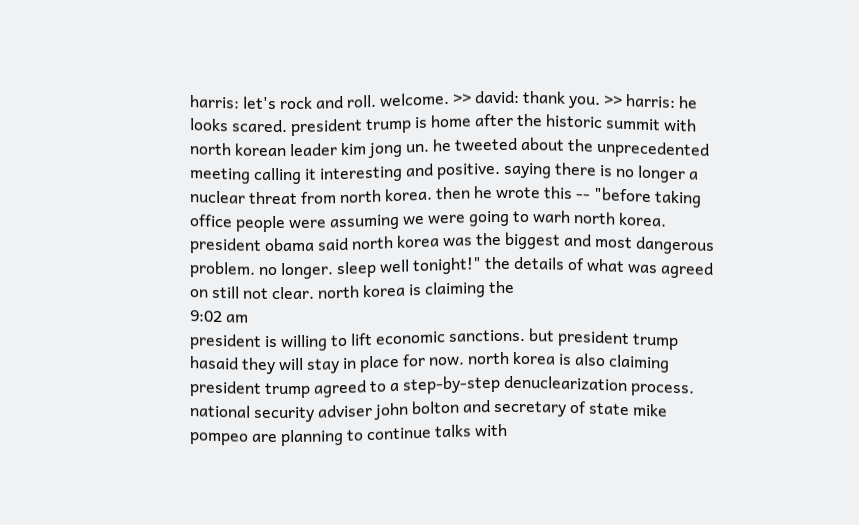harris: let's rock and roll. welcome. >> david: thank you. >> harris: he looks scared. president trump is home after the historic summit with north korean leader kim jong un. he tweeted about the unprecedented meeting calling it interesting and positive. saying there is no longer a nuclear threat from north korea. then he wrote this -- "before taking office people were assuming we were going to warh north korea. president obama said north korea was the biggest and most dangerous problem. no longer. sleep well tonight!" the details of what was agreed on still not clear. north korea is claiming the
9:02 am
president is willing to lift economic sanctions. but president trump hasaid they will stay in place for now. north korea is also claiming president trump agreed to a step-by-step denuclearization process. national security adviser john bolton and secretary of state mike pompeo are planning to continue talks with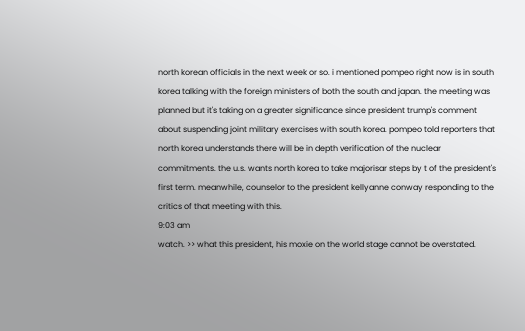north korean officials in the next week or so. i mentioned pompeo right now is in south korea talking with the foreign ministers of both the south and japan. the meeting was planned but it's taking on a greater significance since president trump's comment about suspending joint military exercises with south korea. pompeo told reporters that north korea understands there will be in depth verification of the nuclear commitments. the u.s. wants north korea to take majorisar steps by t of the president's first term. meanwhile, counselor to the president kellyanne conway responding to the critics of that meeting with this.
9:03 am
watch. >> what this president, his moxie on the world stage cannot be overstated.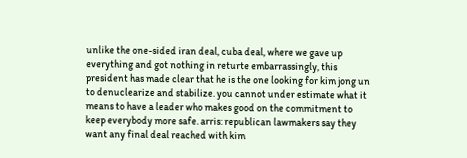unlike the one-sided iran deal, cuba deal, where we gave up everything and got nothing in returte embarrassingly, this president has made clear that he is the one looking for kim jong un to denuclearize and stabilize. you cannot under estimate what it means to have a leader who makes good on the commitment to keep everybody more safe. arris: republican lawmakers say they want any final deal reached with kim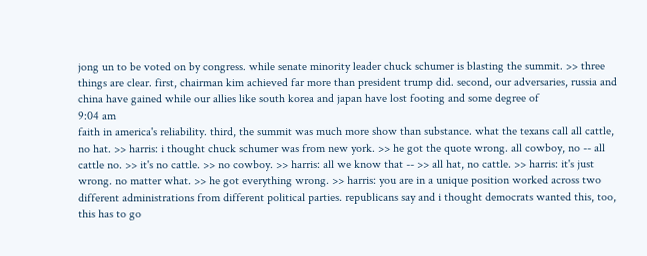jong un to be voted on by congress. while senate minority leader chuck schumer is blasting the summit. >> three things are clear. first, chairman kim achieved far more than president trump did. second, our adversaries, russia and china have gained while our allies like south korea and japan have lost footing and some degree of
9:04 am
faith in america's reliability. third, the summit was much more show than substance. what the texans call all cattle, no hat. >> harris: i thought chuck schumer was from new york. >> he got the quote wrong. all cowboy, no -- all cattle no. >> it's no cattle. >> no cowboy. >> harris: all we know that -- >> all hat, no cattle. >> harris: it's just wrong. no matter what. >> he got everything wrong. >> harris: you are in a unique position worked across two different administrations from different political parties. republicans say and i thought democrats wanted this, too, this has to go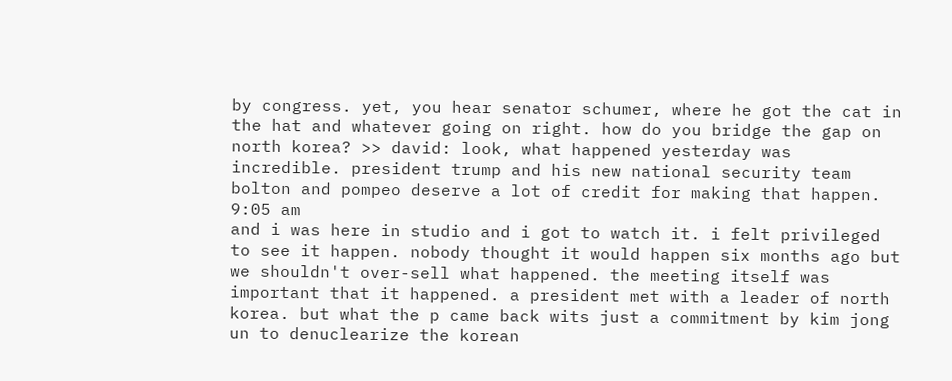by congress. yet, you hear senator schumer, where he got the cat in the hat and whatever going on right. how do you bridge the gap on north korea? >> david: look, what happened yesterday was incredible. president trump and his new national security team bolton and pompeo deserve a lot of credit for making that happen.
9:05 am
and i was here in studio and i got to watch it. i felt privileged to see it happen. nobody thought it would happen six months ago but we shouldn't over-sell what happened. the meeting itself was important that it happened. a president met with a leader of north korea. but what the p came back wits just a commitment by kim jong un to denuclearize the korean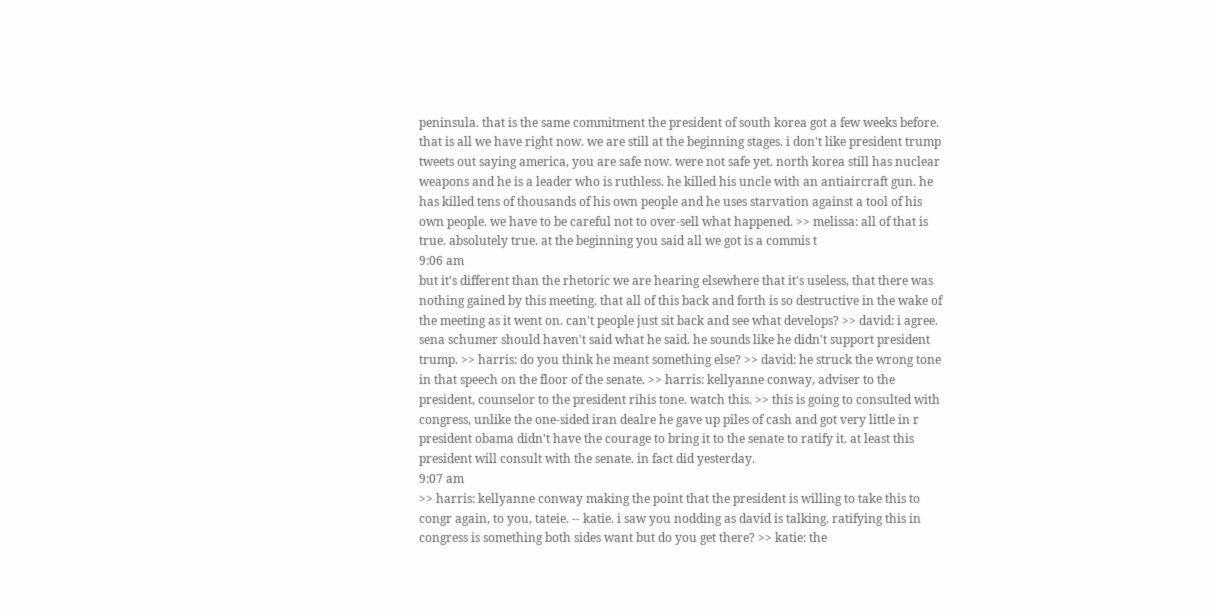peninsula. that is the same commitment the president of south korea got a few weeks before. that is all we have right now. we are still at the beginning stages. i don't like president trump tweets out saying america, you are safe now. were not safe yet. north korea still has nuclear weapons and he is a leader who is ruthless. he killed his uncle with an antiaircraft gun. he has killed tens of thousands of his own people and he uses starvation against a tool of his own people. we have to be careful not to over-sell what happened. >> melissa: all of that is true. absolutely true. at the beginning you said all we got is a commis t
9:06 am
but it's different than the rhetoric we are hearing elsewhere that it's useless, that there was nothing gained by this meeting. that all of this back and forth is so destructive in the wake of the meeting as it went on. can't people just sit back and see what develops? >> david: i agree. sena schumer should haven't said what he said. he sounds like he didn't support president trump. >> harris: do you think he meant something else? >> david: he struck the wrong tone in that speech on the floor of the senate. >> harris: kellyanne conway, adviser to the president, counselor to the president rihis tone. watch this. >> this is going to consulted with congress, unlike the one-sided iran dealre he gave up piles of cash and got very little in r president obama didn't have the courage to bring it to the senate to ratify it. at least this president will consult with the senate. in fact did yesterday.
9:07 am
>> harris: kellyanne conway making the point that the president is willing to take this to congr again, to you, tateie. -- katie. i saw you nodding as david is talking. ratifying this in congress is something both sides want but do you get there? >> katie: the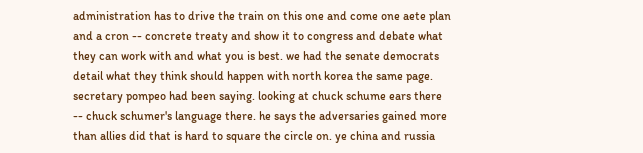administration has to drive the train on this one and come one aete plan and a cron -- concrete treaty and show it to congress and debate what they can work with and what you is best. we had the senate democrats detail what they think should happen with north korea the same page. secretary pompeo had been saying. looking at chuck schume ears there -- chuck schumer's language there. he says the adversaries gained more than allies did that is hard to square the circle on. ye china and russia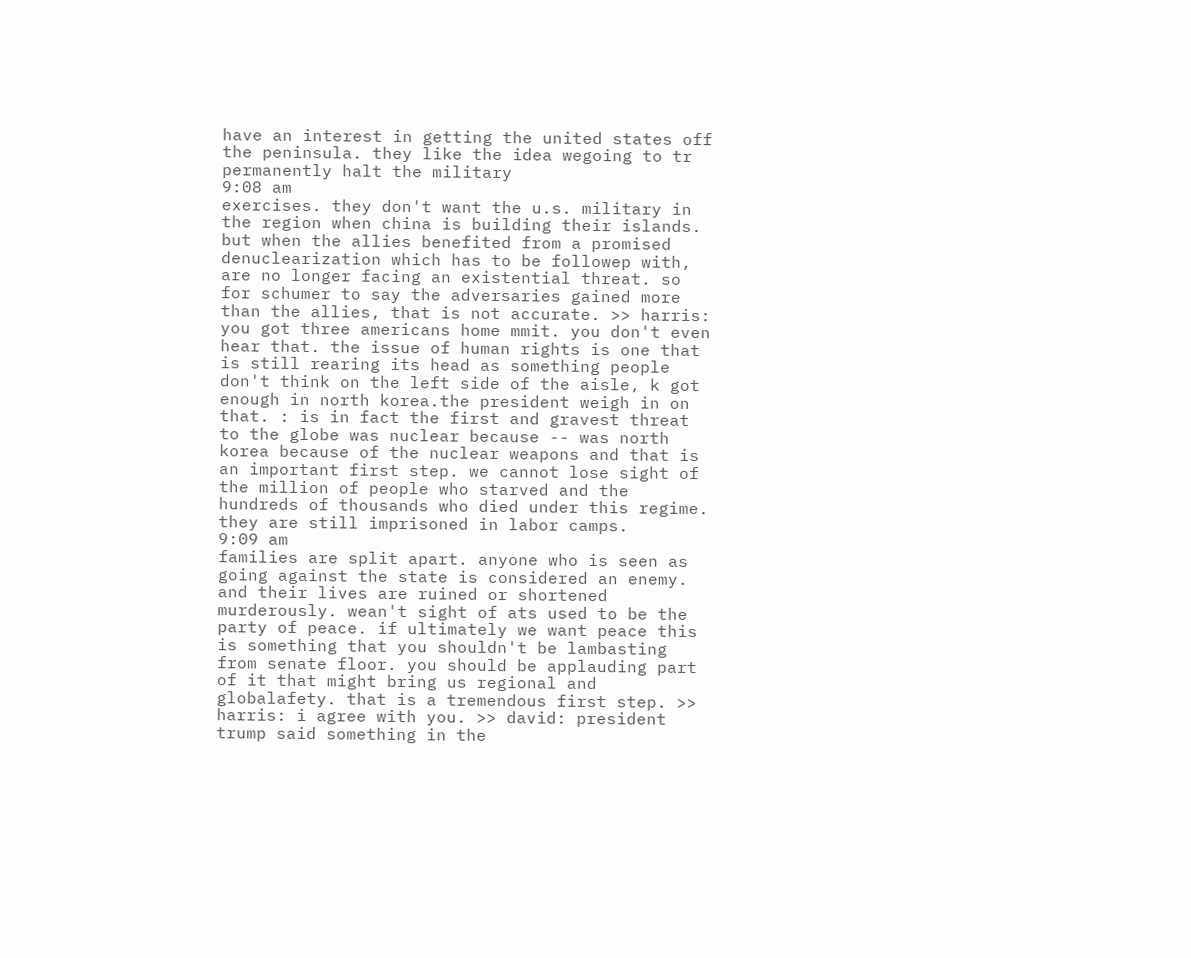have an interest in getting the united states off the peninsula. they like the idea wegoing to tr permanently halt the military
9:08 am
exercises. they don't want the u.s. military in the region when china is building their islands. but when the allies benefited from a promised denuclearization which has to be followep with, are no longer facing an existential threat. so for schumer to say the adversaries gained more than the allies, that is not accurate. >> harris: you got three americans home mmit. you don't even hear that. the issue of human rights is one that is still rearing its head as something people don't think on the left side of the aisle, k got enough in north korea.the president weigh in on that. : is in fact the first and gravest threat to the globe was nuclear because -- was north korea because of the nuclear weapons and that is an important first step. we cannot lose sight of the million of people who starved and the hundreds of thousands who died under this regime. they are still imprisoned in labor camps.
9:09 am
families are split apart. anyone who is seen as going against the state is considered an enemy. and their lives are ruined or shortened murderously. wean't sight of ats used to be the party of peace. if ultimately we want peace this is something that you shouldn't be lambasting from senate floor. you should be applauding part of it that might bring us regional and globalafety. that is a tremendous first step. >> harris: i agree with you. >> david: president trump said something in the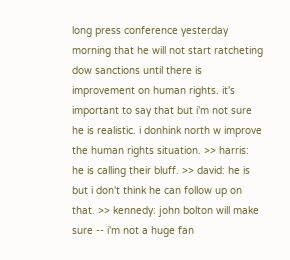long press conference yesterday morning that he will not start ratcheting dow sanctions until there is improvement on human rights. it's important to say that but i'm not sure he is realistic. i donhink north w improve the human rights situation. >> harris: he is calling their bluff. >> david: he is but i don't think he can follow up on that. >> kennedy: john bolton will make sure -- i'm not a huge fan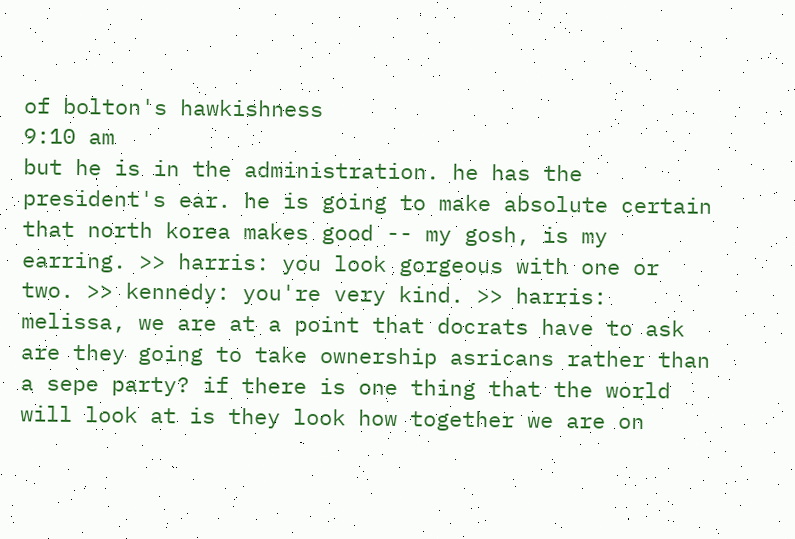of bolton's hawkishness
9:10 am
but he is in the administration. he has the president's ear. he is going to make absolute certain that north korea makes good -- my gosh, is my earring. >> harris: you look gorgeous with one or two. >> kennedy: you're very kind. >> harris: melissa, we are at a point that docrats have to ask are they going to take ownership asricans rather than a sepe party? if there is one thing that the world will look at is they look how together we are on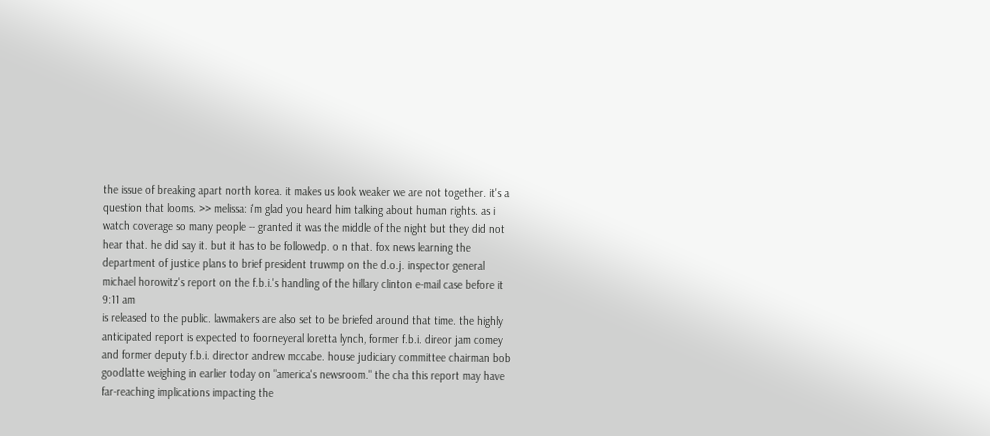the issue of breaking apart north korea. it makes us look weaker we are not together. it's a question that looms. >> melissa: i'm glad you heard him talking about human rights. as i watch coverage so many people -- granted it was the middle of the night but they did not hear that. he did say it. but it has to be followedp. o n that. fox news learning the department of justice plans to brief president truwmp on the d.o.j. inspector general michael horowitz's report on the f.b.i.'s handling of the hillary clinton e-mail case before it
9:11 am
is released to the public. lawmakers are also set to be briefed around that time. the highly anticipated report is expected to foorneyeral loretta lynch, former f.b.i. direor jam comey and former deputy f.b.i. director andrew mccabe. house judiciary committee chairman bob goodlatte weighing in earlier today on "america's newsroom." the cha this report may have far-reaching implications impacting the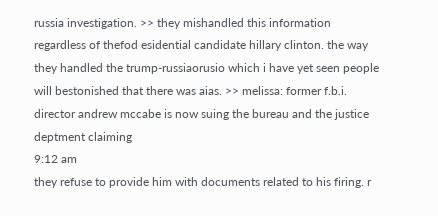russia investigation. >> they mishandled this information regardless of thefod esidential candidate hillary clinton. the way they handled the trump-russiaorusio which i have yet seen people will bestonished that there was aias. >> melissa: former f.b.i. director andrew mccabe is now suing the bureau and the justice deptment claiming
9:12 am
they refuse to provide him with documents related to his firing. r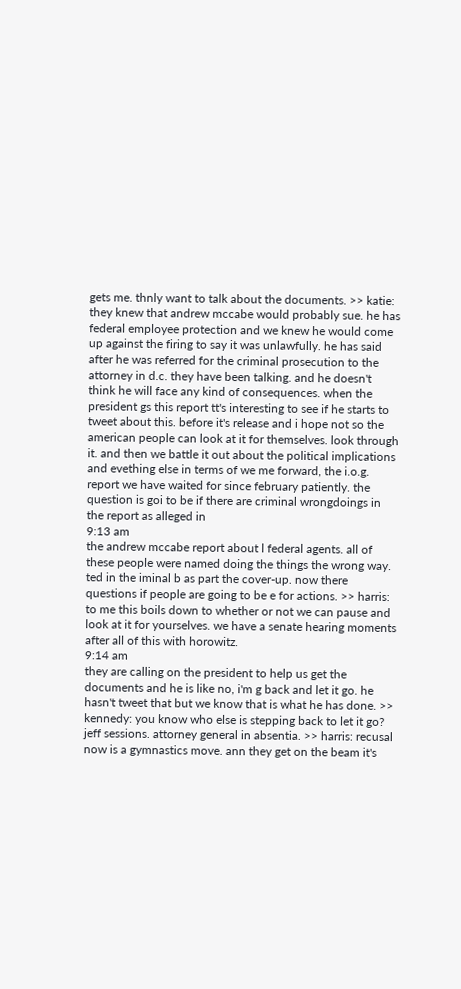gets me. thnly want to talk about the documents. >> katie: they knew that andrew mccabe would probably sue. he has federal employee protection and we knew he would come up against the firing to say it was unlawfully. he has said after he was referred for the criminal prosecution to the attorney in d.c. they have been talking. and he doesn't think he will face any kind of consequences. when the president gs this report tt's interesting to see if he starts to tweet about this. before it's release and i hope not so the american people can look at it for themselves. look through it. and then we battle it out about the political implications and evething else in terms of we me forward, the i.o.g. report we have waited for since february patiently. the question is goi to be if there are criminal wrongdoings in the report as alleged in
9:13 am
the andrew mccabe report about l federal agents. all of these people were named doing the things the wrong way. ted in the iminal b as part the cover-up. now there questions if people are going to be e for actions. >> harris: to me this boils down to whether or not we can pause and look at it for yourselves. we have a senate hearing moments after all of this with horowitz.
9:14 am
they are calling on the president to help us get the documents and he is like no, i'm g back and let it go. he hasn't tweet that but we know that is what he has done. >> kennedy: you know who else is stepping back to let it go? jeff sessions. attorney general in absentia. >> harris: recusal now is a gymnastics move. ann they get on the beam it's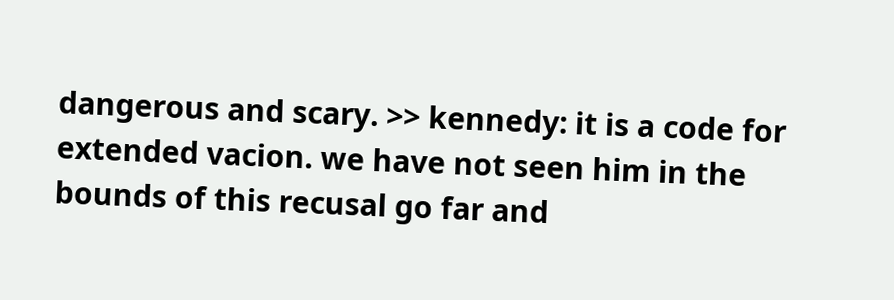dangerous and scary. >> kennedy: it is a code for extended vacion. we have not seen him in the bounds of this recusal go far and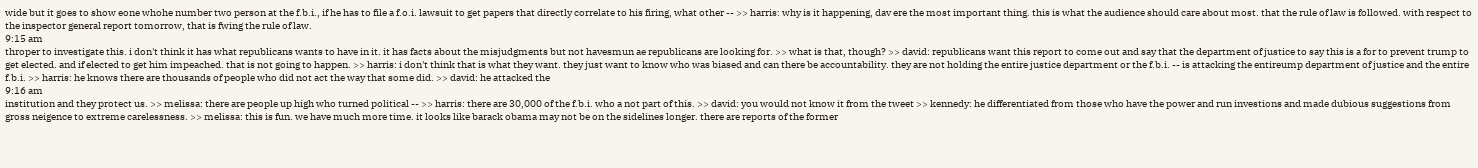wide but it goes to show eone whohe number two person at the f.b.i., if he has to file a f.o.i. lawsuit to get papers that directly correlate to his firing, what other -- >> harris: why is it happening, dav ere the most important thing. this is what the audience should care about most. that the rule of law is followed. with respect to the inspector general report tomorrow, that is fwing the rule of law.
9:15 am
throper to investigate this. i don't think it has what republicans wants to have in it. it has facts about the misjudgments but not havesmun ae republicans are looking for. >> what is that, though? >> david: republicans want this report to come out and say that the department of justice to say this is a for to prevent trump to get elected. and if elected to get him impeached. that is not going to happen. >> harris: i don't think that is what they want. they just want to know who was biased and can there be accountability. they are not holding the entire justice department or the f.b.i. -- is attacking the entireump department of justice and the entire f.b.i. >> harris: he knows there are thousands of people who did not act the way that some did. >> david: he attacked the
9:16 am
institution and they protect us. >> melissa: there are people up high who turned political -- >> harris: there are 30,000 of the f.b.i. who a not part of this. >> david: you would not know it from the tweet >> kennedy: he differentiated from those who have the power and run investions and made dubious suggestions from gross neigence to extreme carelessness. >> melissa: this is fun. we have much more time. it looks like barack obama may not be on the sidelines longer. there are reports of the former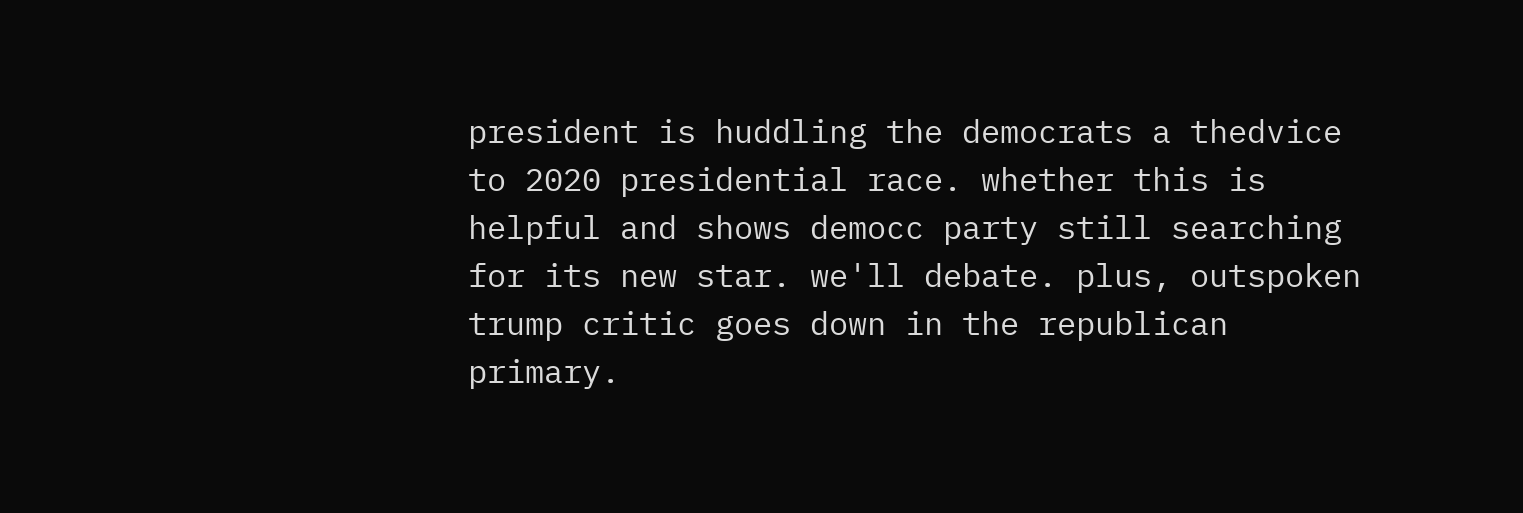president is huddling the democrats a thedvice to 2020 presidential race. whether this is helpful and shows democc party still searching for its new star. we'll debate. plus, outspoken trump critic goes down in the republican primary.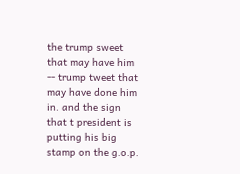the trump sweet that may have him -- trump tweet that may have done him in. and the sign that t president is putting his big stamp on the g.o.p.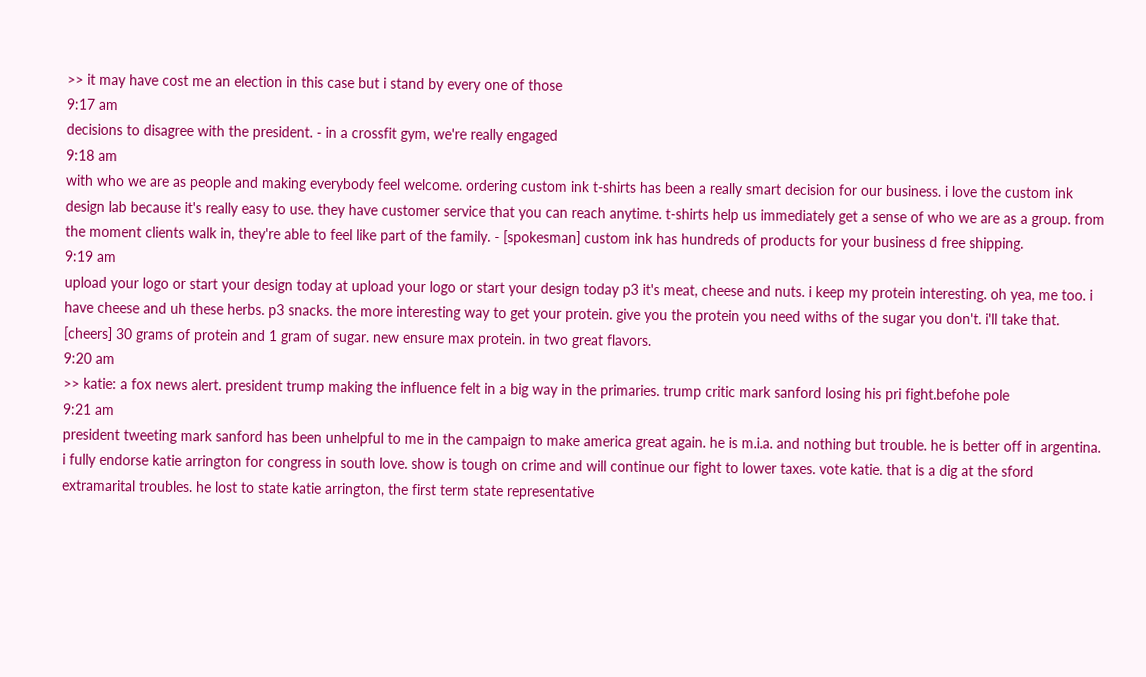>> it may have cost me an election in this case but i stand by every one of those
9:17 am
decisions to disagree with the president. - in a crossfit gym, we're really engaged
9:18 am
with who we are as people and making everybody feel welcome. ordering custom ink t-shirts has been a really smart decision for our business. i love the custom ink design lab because it's really easy to use. they have customer service that you can reach anytime. t-shirts help us immediately get a sense of who we are as a group. from the moment clients walk in, they're able to feel like part of the family. - [spokesman] custom ink has hundreds of products for your business d free shipping.
9:19 am
upload your logo or start your design today at upload your logo or start your design today p3 it's meat, cheese and nuts. i keep my protein interesting. oh yea, me too. i have cheese and uh these herbs. p3 snacks. the more interesting way to get your protein. give you the protein you need withs of the sugar you don't. i'll take that. [cheers] 30 grams of protein and 1 gram of sugar. new ensure max protein. in two great flavors.
9:20 am
>> katie: a fox news alert. president trump making the influence felt in a big way in the primaries. trump critic mark sanford losing his pri fight.befohe pole
9:21 am
president tweeting mark sanford has been unhelpful to me in the campaign to make america great again. he is m.i.a. and nothing but trouble. he is better off in argentina. i fully endorse katie arrington for congress in south love. show is tough on crime and will continue our fight to lower taxes. vote katie. that is a dig at the sford extramarital troubles. he lost to state katie arrington, the first term state representative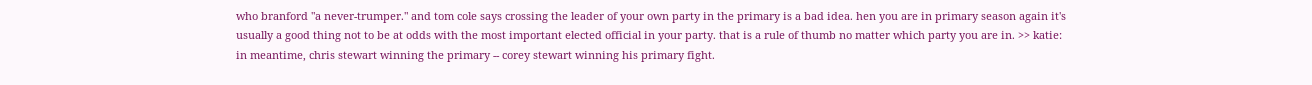who branford "a never-trumper." and tom cole says crossing the leader of your own party in the primary is a bad idea. hen you are in primary season again it's usually a good thing not to be at odds with the most important elected official in your party. that is a rule of thumb no matter which party you are in. >> katie: in meantime, chris stewart winning the primary -- corey stewart winning his primary fight.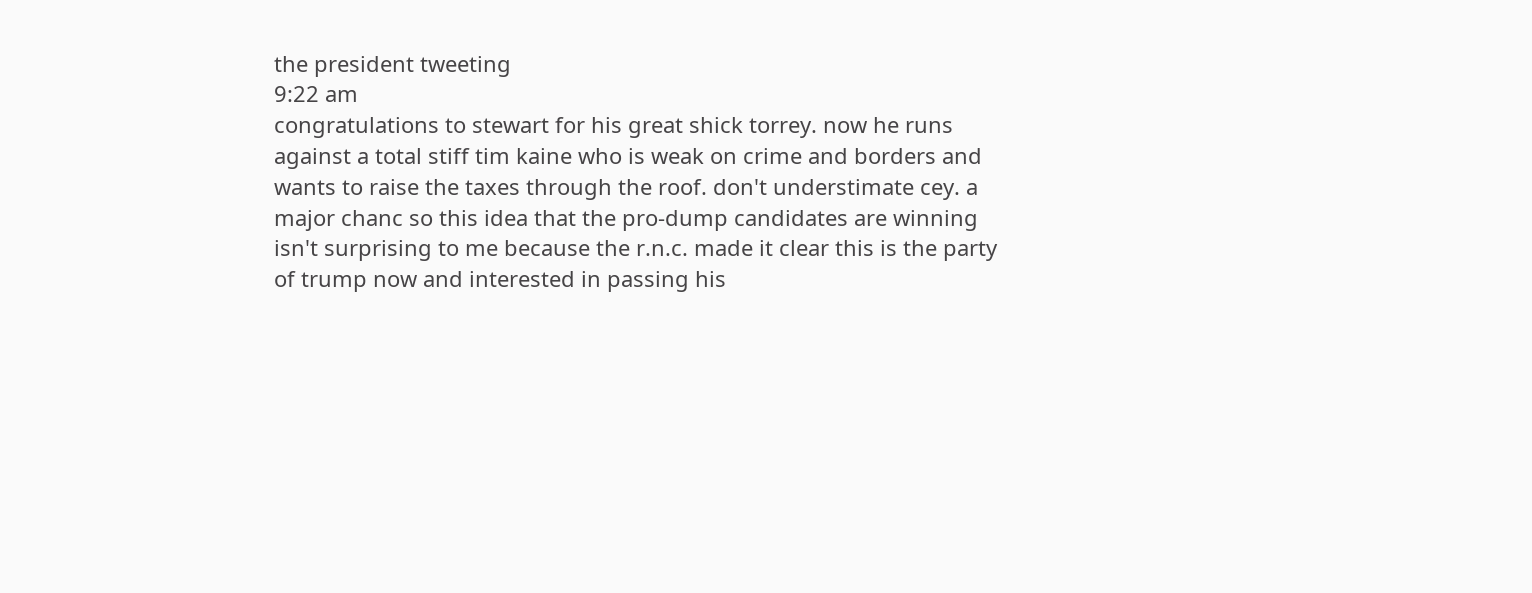the president tweeting
9:22 am
congratulations to stewart for his great shick torrey. now he runs against a total stiff tim kaine who is weak on crime and borders and wants to raise the taxes through the roof. don't understimate cey. a major chanc so this idea that the pro-dump candidates are winning isn't surprising to me because the r.n.c. made it clear this is the party of trump now and interested in passing his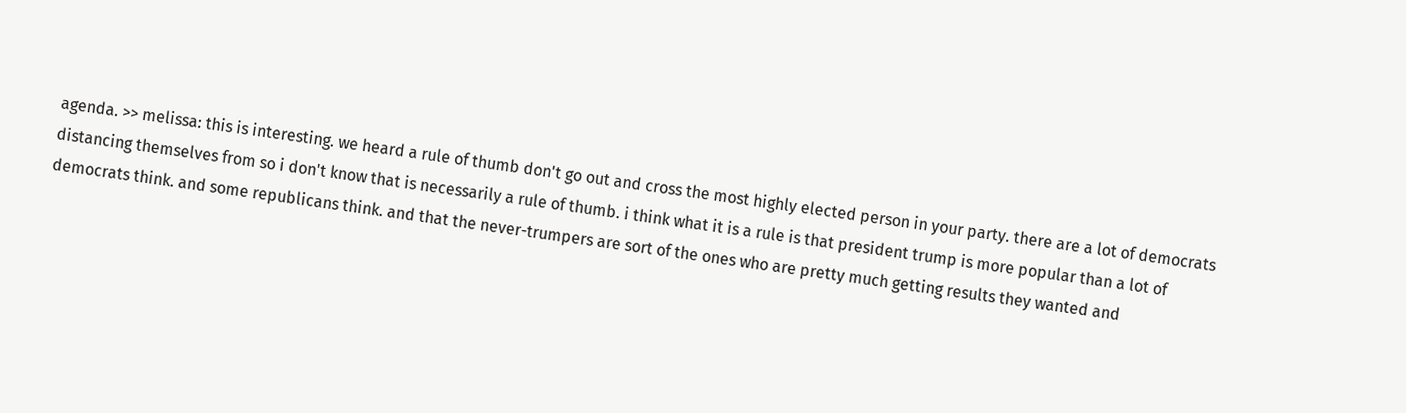agenda. >> melissa: this is interesting. we heard a rule of thumb don't go out and cross the most highly elected person in your party. there are a lot of democrats distancing themselves from so i don't know that is necessarily a rule of thumb. i think what it is a rule is that president trump is more popular than a lot of democrats think. and some republicans think. and that the never-trumpers are sort of the ones who are pretty much getting results they wanted and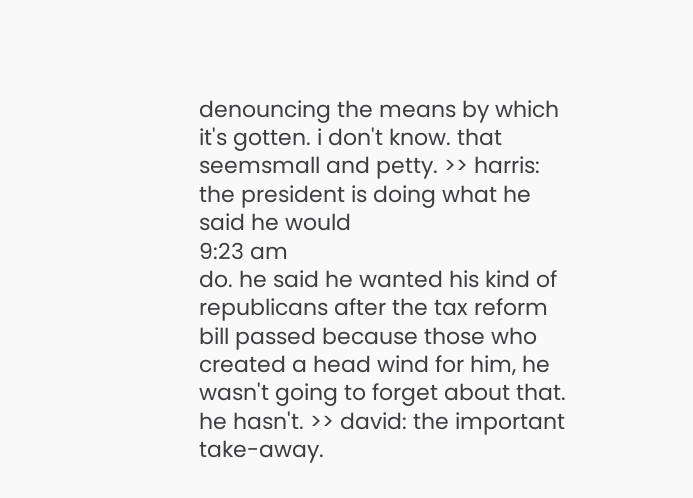denouncing the means by which it's gotten. i don't know. that seemsmall and petty. >> harris: the president is doing what he said he would
9:23 am
do. he said he wanted his kind of republicans after the tax reform bill passed because those who created a head wind for him, he wasn't going to forget about that. he hasn't. >> david: the important take-away.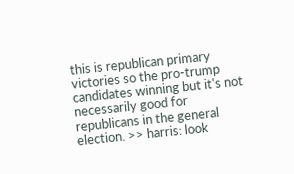this is republican primary victories so the pro-trump candidates winning but it's not necessarily good for republicans in the general election. >> harris: look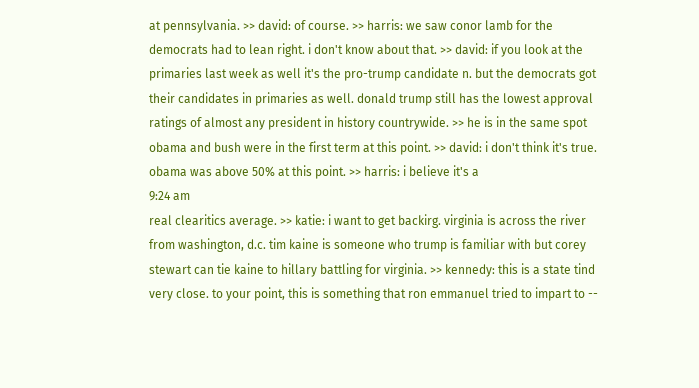at pennsylvania. >> david: of course. >> harris: we saw conor lamb for the democrats had to lean right. i don't know about that. >> david: if you look at the primaries last week as well it's the pro-trump candidate n. but the democrats got their candidates in primaries as well. donald trump still has the lowest approval ratings of almost any president in history countrywide. >> he is in the same spot obama and bush were in the first term at this point. >> david: i don't think it's true. obama was above 50% at this point. >> harris: i believe it's a
9:24 am
real clearitics average. >> katie: i want to get backirg. virginia is across the river from washington, d.c. tim kaine is someone who trump is familiar with but corey stewart can tie kaine to hillary battling for virginia. >> kennedy: this is a state tind very close. to your point, this is something that ron emmanuel tried to impart to --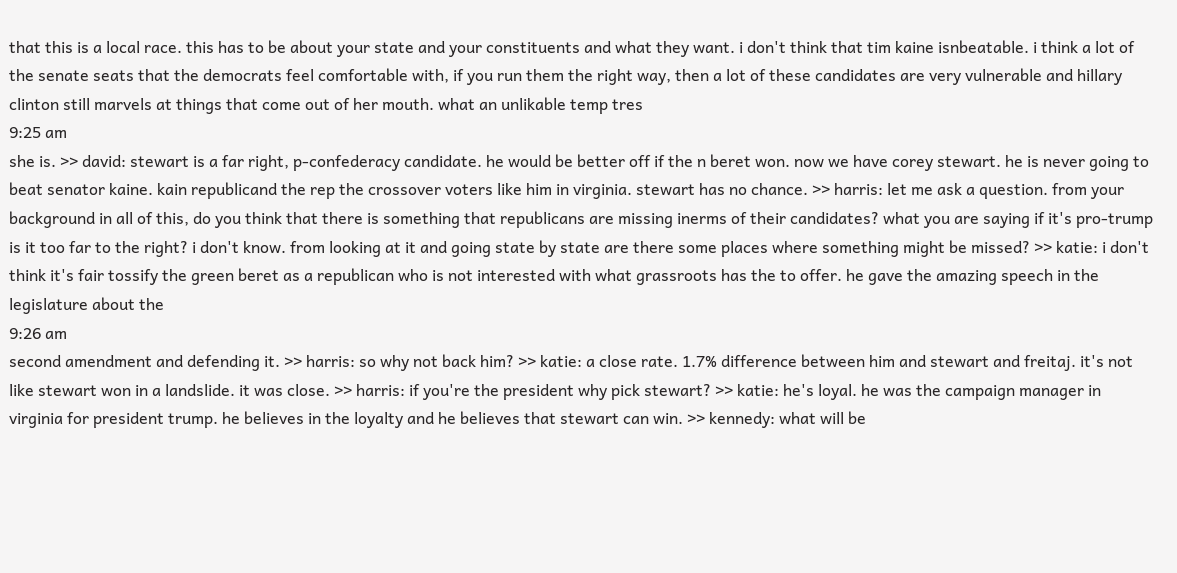that this is a local race. this has to be about your state and your constituents and what they want. i don't think that tim kaine isnbeatable. i think a lot of the senate seats that the democrats feel comfortable with, if you run them the right way, then a lot of these candidates are very vulnerable and hillary clinton still marvels at things that come out of her mouth. what an unlikable temp tres
9:25 am
she is. >> david: stewart is a far right, p-confederacy candidate. he would be better off if the n beret won. now we have corey stewart. he is never going to beat senator kaine. kain republicand the rep the crossover voters like him in virginia. stewart has no chance. >> harris: let me ask a question. from your background in all of this, do you think that there is something that republicans are missing inerms of their candidates? what you are saying if it's pro-trump is it too far to the right? i don't know. from looking at it and going state by state are there some places where something might be missed? >> katie: i don't think it's fair tossify the green beret as a republican who is not interested with what grassroots has the to offer. he gave the amazing speech in the legislature about the
9:26 am
second amendment and defending it. >> harris: so why not back him? >> katie: a close rate. 1.7% difference between him and stewart and freitaj. it's not like stewart won in a landslide. it was close. >> harris: if you're the president why pick stewart? >> katie: he's loyal. he was the campaign manager in virginia for president trump. he believes in the loyalty and he believes that stewart can win. >> kennedy: what will be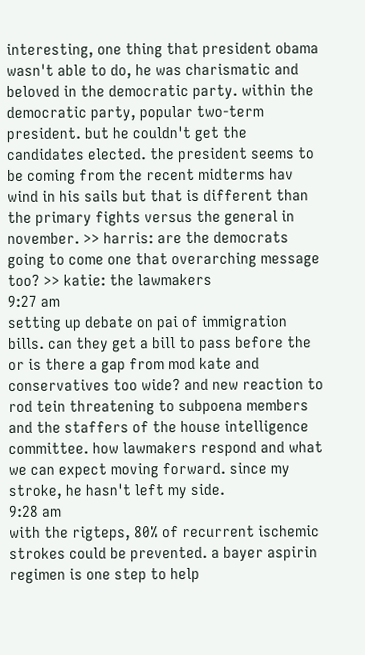interesting, one thing that president obama wasn't able to do, he was charismatic and beloved in the democratic party. within the democratic party, popular two-term president. but he couldn't get the candidates elected. the president seems to be coming from the recent midterms hav wind in his sails but that is different than the primary fights versus the general in november. >> harris: are the democrats going to come one that overarching message too? >> katie: the lawmakers
9:27 am
setting up debate on pai of immigration bills. can they get a bill to pass before the or is there a gap from mod kate and conservatives too wide? and new reaction to rod tein threatening to subpoena members and the staffers of the house intelligence committee. how lawmakers respond and what we can expect moving forward. since my stroke, he hasn't left my side.
9:28 am
with the rigteps, 80% of recurrent ischemic strokes could be prevented. a bayer aspirin regimen is one step to help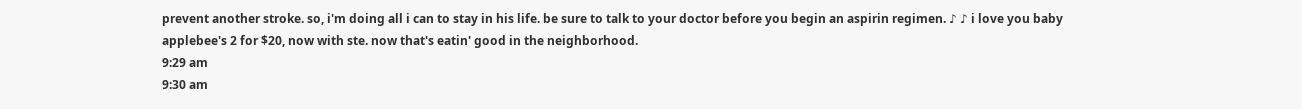prevent another stroke. so, i'm doing all i can to stay in his life. be sure to talk to your doctor before you begin an aspirin regimen. ♪ ♪ i love you baby applebee's 2 for $20, now with ste. now that's eatin' good in the neighborhood.
9:29 am
9:30 am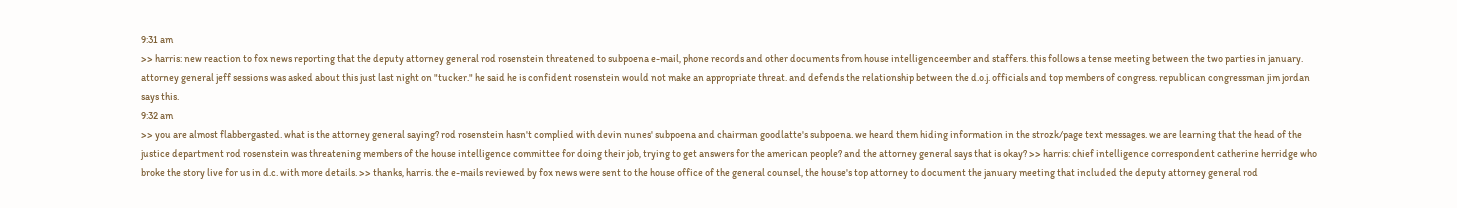9:31 am
>> harris: new reaction to fox news reporting that the deputy attorney general rod rosenstein threatened to subpoena e-mail, phone records and other documents from house intelligenceember and staffers. this follows a tense meeting between the two parties in january. attorney general jeff sessions was asked about this just last night on "tucker." he said he is confident rosenstein would not make an appropriate threat. and defends the relationship between the d.o.j. officials and top members of congress. republican congressman jim jordan says this.
9:32 am
>> you are almost flabbergasted. what is the attorney general saying? rod rosenstein hasn't complied with devin nunes' subpoena and chairman goodlatte's subpoena. we heard them hiding information in the strozk/page text messages. we are learning that the head of the justice department rod rosenstein was threatening members of the house intelligence committee for doing their job, trying to get answers for the american people? and the attorney general says that is okay? >> harris: chief intelligence correspondent catherine herridge who broke the story live for us in d.c. with more details. >> thanks, harris. the e-mails reviewed by fox news were sent to the house office of the general counsel, the house's top attorney to document the january meeting that included the deputy attorney general rod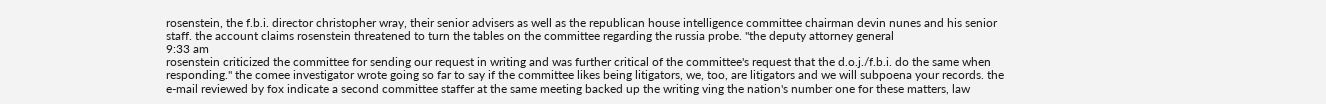rosenstein, the f.b.i. director christopher wray, their senior advisers as well as the republican house intelligence committee chairman devin nunes and his senior staff. the account claims rosenstein threatened to turn the tables on the committee regarding the russia probe. "the deputy attorney general
9:33 am
rosenstein criticized the committee for sending our request in writing and was further critical of the committee's request that the d.o.j./f.b.i. do the same when responding." the comee investigator wrote going so far to say if the committee likes being litigators, we, too, are litigators and we will subpoena your records. the e-mail reviewed by fox indicate a second committee staffer at the same meeting backed up the writing ving the nation's number one for these matters, law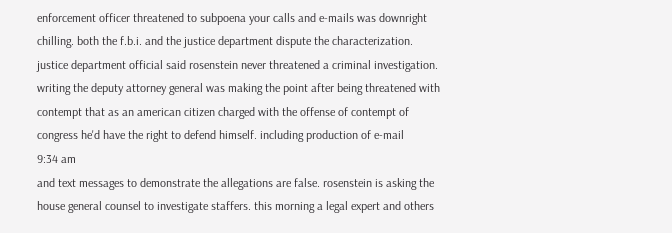enforcement officer threatened to subpoena your calls and e-mails was downright chilling. both the f.b.i. and the justice department dispute the characterization. justice department official said rosenstein never threatened a criminal investigation. writing the deputy attorney general was making the point after being threatened with contempt that as an american citizen charged with the offense of contempt of congress he'd have the right to defend himself. including production of e-mail
9:34 am
and text messages to demonstrate the allegations are false. rosenstein is asking the house general counsel to investigate staffers. this morning a legal expert and others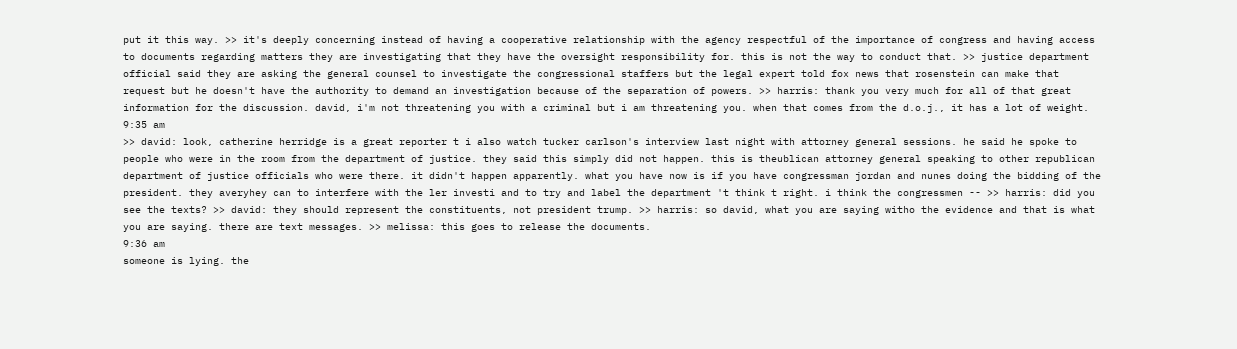put it this way. >> it's deeply concerning instead of having a cooperative relationship with the agency respectful of the importance of congress and having access to documents regarding matters they are investigating that they have the oversight responsibility for. this is not the way to conduct that. >> justice department official said they are asking the general counsel to investigate the congressional staffers but the legal expert told fox news that rosenstein can make that request but he doesn't have the authority to demand an investigation because of the separation of powers. >> harris: thank you very much for all of that great information for the discussion. david, i'm not threatening you with a criminal but i am threatening you. when that comes from the d.o.j., it has a lot of weight.
9:35 am
>> david: look, catherine herridge is a great reporter t i also watch tucker carlson's interview last night with attorney general sessions. he said he spoke to people who were in the room from the department of justice. they said this simply did not happen. this is theublican attorney general speaking to other republican department of justice officials who were there. it didn't happen apparently. what you have now is if you have congressman jordan and nunes doing the bidding of the president. they averyhey can to interfere with the ler investi and to try and label the department 't think t right. i think the congressmen -- >> harris: did you see the texts? >> david: they should represent the constituents, not president trump. >> harris: so david, what you are saying witho the evidence and that is what you are saying. there are text messages. >> melissa: this goes to release the documents.
9:36 am
someone is lying. the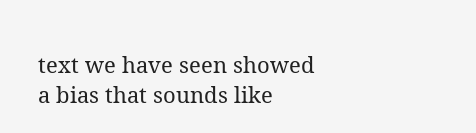text we have seen showed a bias that sounds like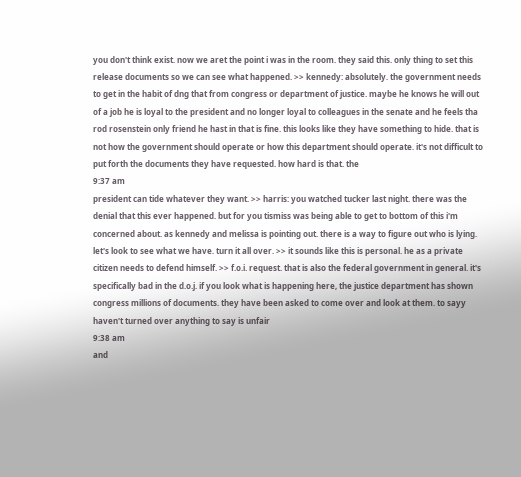you don't think exist. now we aret the point i was in the room. they said this. only thing to set this release documents so we can see what happened. >> kennedy: absolutely. the government needs to get in the habit of dng that from congress or department of justice. maybe he knows he will out of a job he is loyal to the president and no longer loyal to colleagues in the senate and he feels tha rod rosenstein only friend he hast in that is fine. this looks like they have something to hide. that is not how the government should operate or how this department should operate. it's not difficult to put forth the documents they have requested. how hard is that. the
9:37 am
president can tide whatever they want. >> harris: you watched tucker last night. there was the denial that this ever happened. but for you tismiss was being able to get to bottom of this i'm concerned about. as kennedy and melissa is pointing out. there is a way to figure out who is lying. let's look to see what we have. turn it all over. >> it sounds like this is personal. he as a private citizen needs to defend himself. >> f.o.i. request. that is also the federal government in general. it's specifically bad in the d.o.j. if you look what is happening here, the justice department has shown congress millions of documents. they have been asked to come over and look at them. to sayy haven't turned over anything to say is unfair
9:38 am
and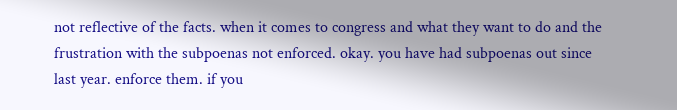not reflective of the facts. when it comes to congress and what they want to do and the frustration with the subpoenas not enforced. okay. you have had subpoenas out since last year. enforce them. if you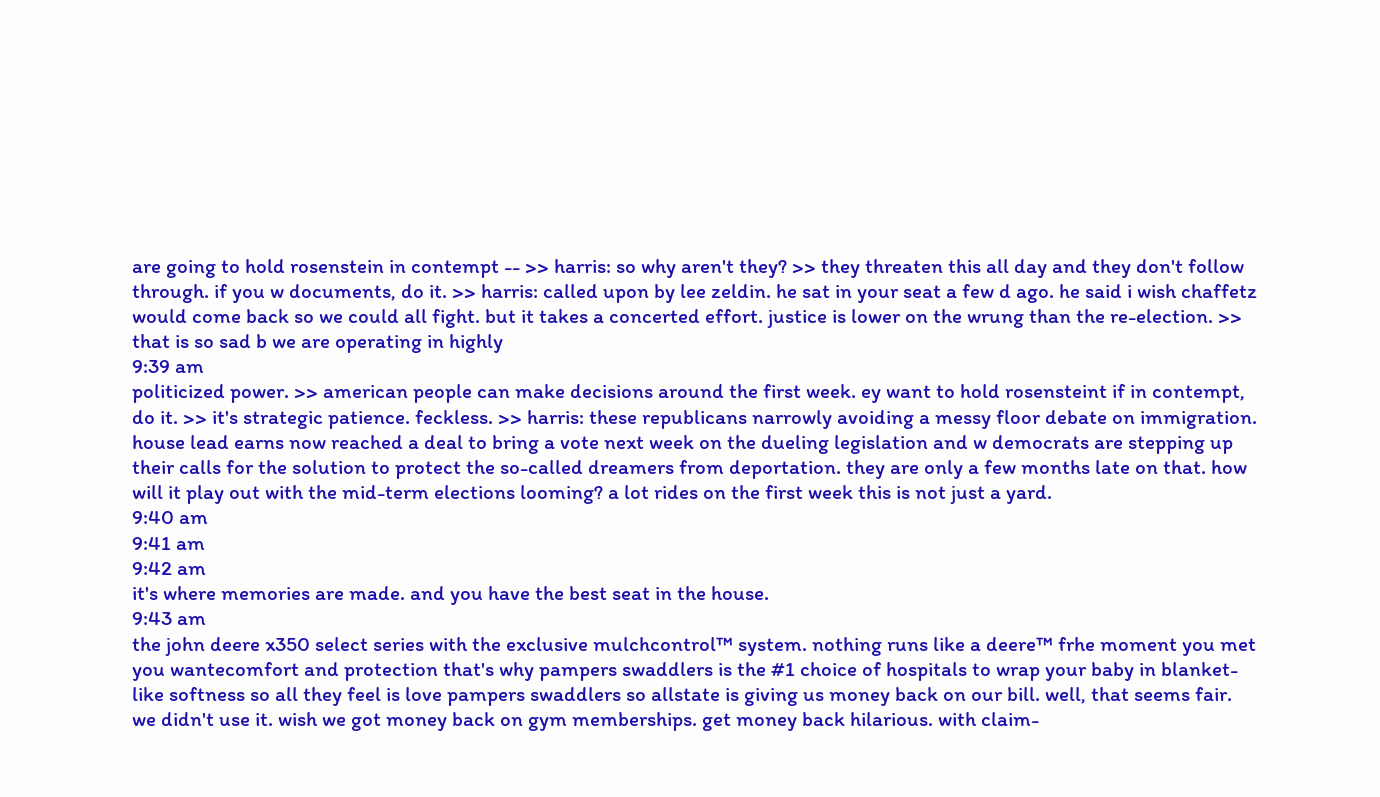are going to hold rosenstein in contempt -- >> harris: so why aren't they? >> they threaten this all day and they don't follow through. if you w documents, do it. >> harris: called upon by lee zeldin. he sat in your seat a few d ago. he said i wish chaffetz would come back so we could all fight. but it takes a concerted effort. justice is lower on the wrung than the re-election. >> that is so sad b we are operating in highly
9:39 am
politicized power. >> american people can make decisions around the first week. ey want to hold rosensteint if in contempt, do it. >> it's strategic patience. feckless. >> harris: these republicans narrowly avoiding a messy floor debate on immigration. house lead earns now reached a deal to bring a vote next week on the dueling legislation and w democrats are stepping up their calls for the solution to protect the so-called dreamers from deportation. they are only a few months late on that. how will it play out with the mid-term elections looming? a lot rides on the first week this is not just a yard.
9:40 am
9:41 am
9:42 am
it's where memories are made. and you have the best seat in the house.
9:43 am
the john deere x350 select series with the exclusive mulchcontrol™ system. nothing runs like a deere™ frhe moment you met you wantecomfort and protection that's why pampers swaddlers is the #1 choice of hospitals to wrap your baby in blanket-like softness so all they feel is love pampers swaddlers so allstate is giving us money back on our bill. well, that seems fair. we didn't use it. wish we got money back on gym memberships. get money back hilarious. with claim-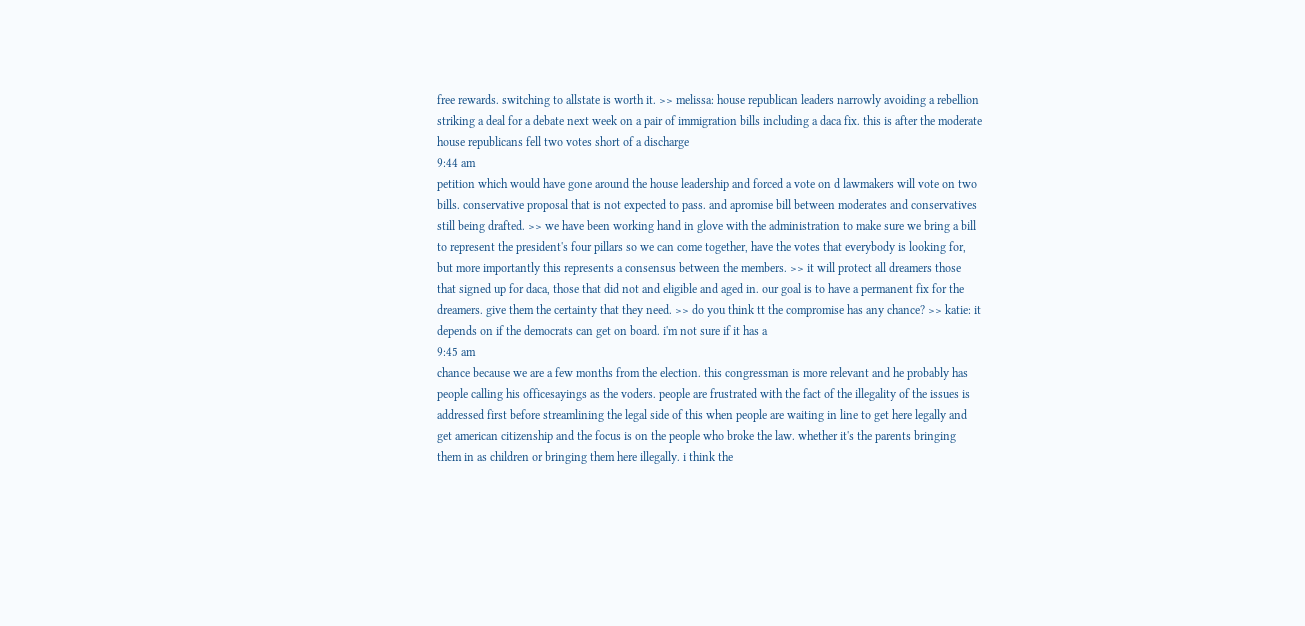free rewards. switching to allstate is worth it. >> melissa: house republican leaders narrowly avoiding a rebellion striking a deal for a debate next week on a pair of immigration bills including a daca fix. this is after the moderate house republicans fell two votes short of a discharge
9:44 am
petition which would have gone around the house leadership and forced a vote on d lawmakers will vote on two bills. conservative proposal that is not expected to pass. and apromise bill between moderates and conservatives still being drafted. >> we have been working hand in glove with the administration to make sure we bring a bill to represent the president's four pillars so we can come together, have the votes that everybody is looking for, but more importantly this represents a consensus between the members. >> it will protect all dreamers those that signed up for daca, those that did not and eligible and aged in. our goal is to have a permanent fix for the dreamers. give them the certainty that they need. >> do you think tt the compromise has any chance? >> katie: it depends on if the democrats can get on board. i'm not sure if it has a
9:45 am
chance because we are a few months from the election. this congressman is more relevant and he probably has people calling his officesayings as the voders. people are frustrated with the fact of the illegality of the issues is addressed first before streamlining the legal side of this when people are waiting in line to get here legally and get american citizenship and the focus is on the people who broke the law. whether it's the parents bringing them in as children or bringing them here illegally. i think the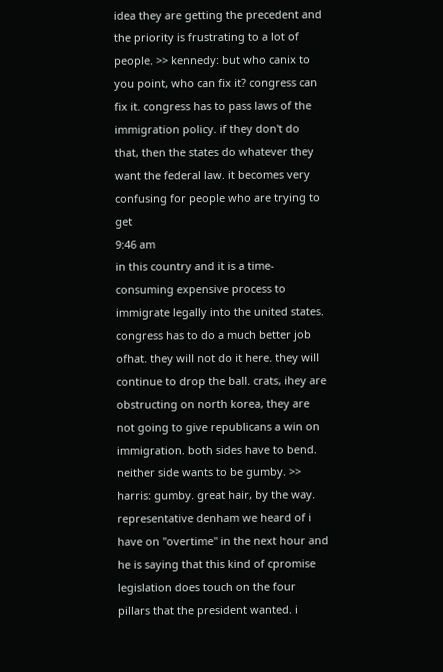idea they are getting the precedent and the priority is frustrating to a lot of people. >> kennedy: but who canix to you point, who can fix it? congress can fix it. congress has to pass laws of the immigration policy. if they don't do that, then the states do whatever they want the federal law. it becomes very confusing for people who are trying to get
9:46 am
in this country and it is a time-consuming expensive process to immigrate legally into the united states. congress has to do a much better job ofhat. they will not do it here. they will continue to drop the ball. crats, ihey are obstructing on north korea, they are not going to give republicans a win on immigration. both sides have to bend. neither side wants to be gumby. >> harris: gumby. great hair, by the way. representative denham we heard of i have on "overtime" in the next hour and he is saying that this kind of cpromise legislation does touch on the four pillars that the president wanted. i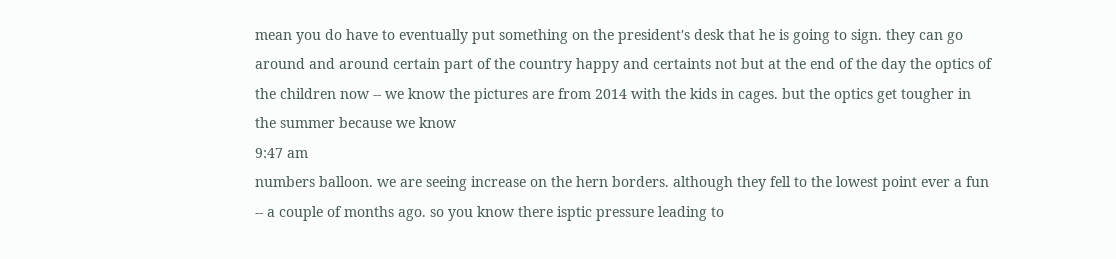mean you do have to eventually put something on the president's desk that he is going to sign. they can go around and around certain part of the country happy and certaints not but at the end of the day the optics of the children now -- we know the pictures are from 2014 with the kids in cages. but the optics get tougher in the summer because we know
9:47 am
numbers balloon. we are seeing increase on the hern borders. although they fell to the lowest point ever a fun -- a couple of months ago. so you know there isptic pressure leading to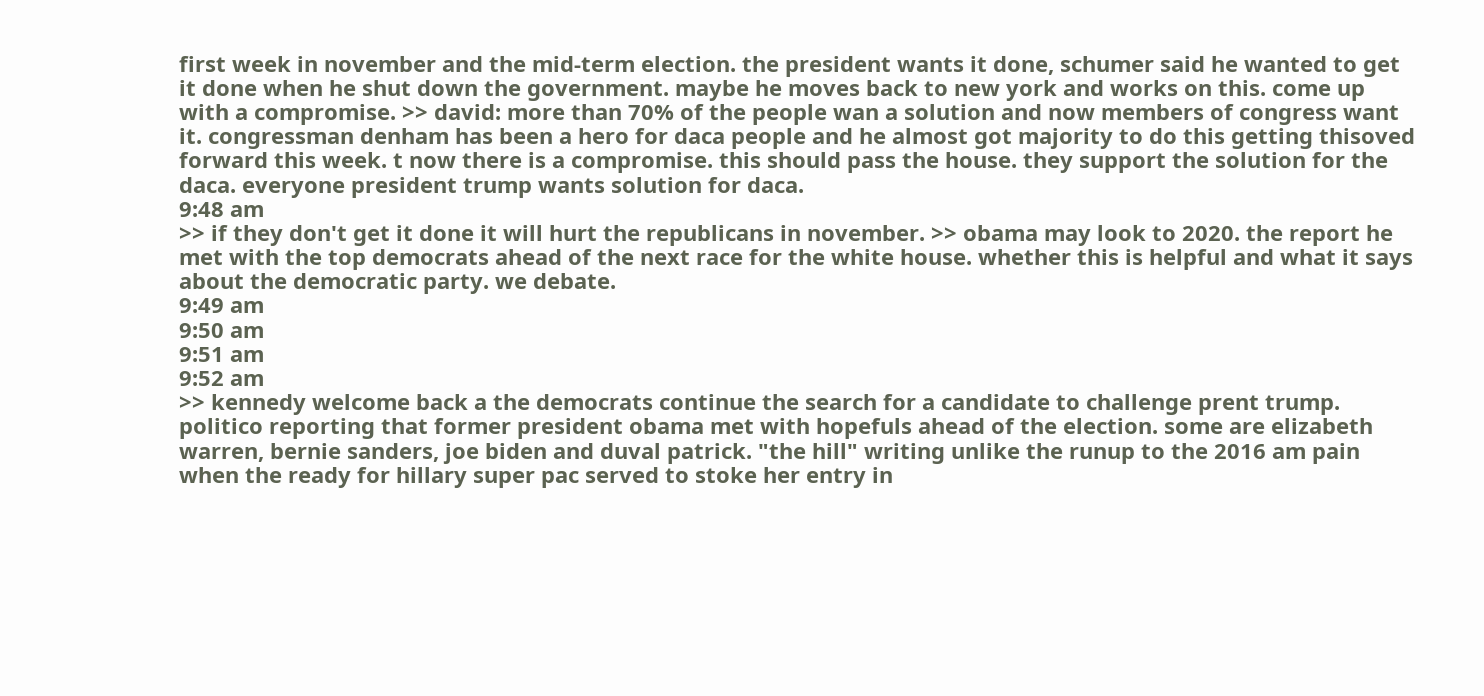first week in november and the mid-term election. the president wants it done, schumer said he wanted to get it done when he shut down the government. maybe he moves back to new york and works on this. come up with a compromise. >> david: more than 70% of the people wan a solution and now members of congress want it. congressman denham has been a hero for daca people and he almost got majority to do this getting thisoved forward this week. t now there is a compromise. this should pass the house. they support the solution for the daca. everyone president trump wants solution for daca.
9:48 am
>> if they don't get it done it will hurt the republicans in november. >> obama may look to 2020. the report he met with the top democrats ahead of the next race for the white house. whether this is helpful and what it says about the democratic party. we debate.
9:49 am
9:50 am
9:51 am
9:52 am
>> kennedy welcome back a the democrats continue the search for a candidate to challenge prent trump. politico reporting that former president obama met with hopefuls ahead of the election. some are elizabeth warren, bernie sanders, joe biden and duval patrick. "the hill" writing unlike the runup to the 2016 am pain when the ready for hillary super pac served to stoke her entry in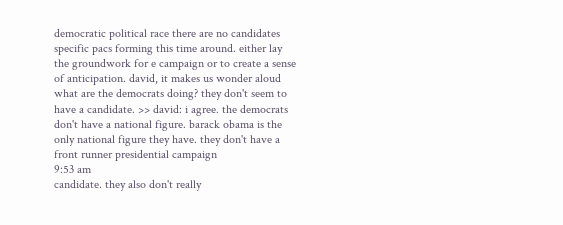democratic political race there are no candidates specific pacs forming this time around. either lay the groundwork for e campaign or to create a sense of anticipation. david, it makes us wonder aloud what are the democrats doing? they don't seem to have a candidate. >> david: i agree. the democrats don't have a national figure. barack obama is the only national figure they have. they don't have a front runner presidential campaign
9:53 am
candidate. they also don't really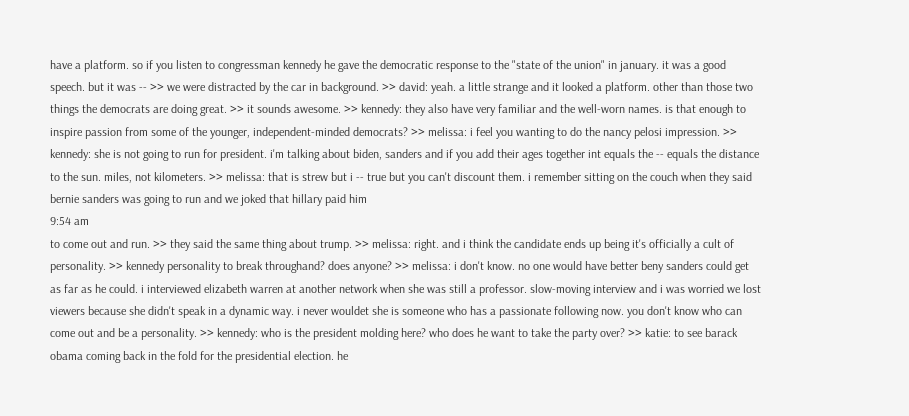have a platform. so if you listen to congressman kennedy he gave the democratic response to the "state of the union" in january. it was a good speech. but it was -- >> we were distracted by the car in background. >> david: yeah. a little strange and it looked a platform. other than those two things the democrats are doing great. >> it sounds awesome. >> kennedy: they also have very familiar and the well-worn names. is that enough to inspire passion from some of the younger, independent-minded democrats? >> melissa: i feel you wanting to do the nancy pelosi impression. >> kennedy: she is not going to run for president. i'm talking about biden, sanders and if you add their ages together int equals the -- equals the distance to the sun. miles, not kilometers. >> melissa: that is strew but i -- true but you can't discount them. i remember sitting on the couch when they said bernie sanders was going to run and we joked that hillary paid him
9:54 am
to come out and run. >> they said the same thing about trump. >> melissa: right. and i think the candidate ends up being it's officially a cult of personality. >> kennedy personality to break throughand? does anyone? >> melissa: i don't know. no one would have better beny sanders could get as far as he could. i interviewed elizabeth warren at another network when she was still a professor. slow-moving interview and i was worried we lost viewers because she didn't speak in a dynamic way. i never wouldet she is someone who has a passionate following now. you don't know who can come out and be a personality. >> kennedy: who is the president molding here? who does he want to take the party over? >> katie: to see barack obama coming back in the fold for the presidential election. he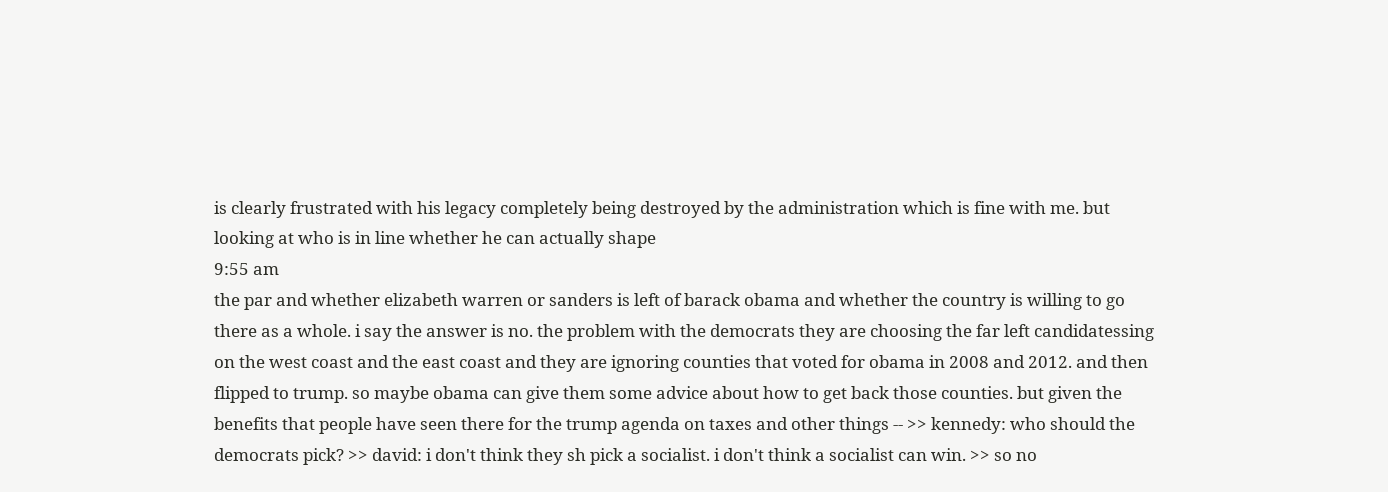is clearly frustrated with his legacy completely being destroyed by the administration which is fine with me. but looking at who is in line whether he can actually shape
9:55 am
the par and whether elizabeth warren or sanders is left of barack obama and whether the country is willing to go there as a whole. i say the answer is no. the problem with the democrats they are choosing the far left candidatessing on the west coast and the east coast and they are ignoring counties that voted for obama in 2008 and 2012. and then flipped to trump. so maybe obama can give them some advice about how to get back those counties. but given the benefits that people have seen there for the trump agenda on taxes and other things -- >> kennedy: who should the democrats pick? >> david: i don't think they sh pick a socialist. i don't think a socialist can win. >> so no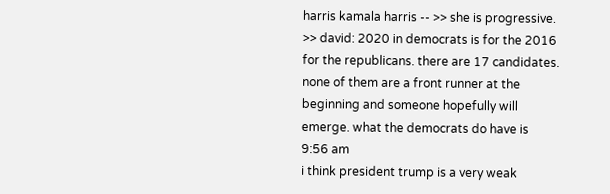harris kamala harris -- >> she is progressive. >> david: 2020 in democrats is for the 2016 for the republicans. there are 17 candidates. none of them are a front runner at the beginning and someone hopefully will emerge. what the democrats do have is
9:56 am
i think president trump is a very weak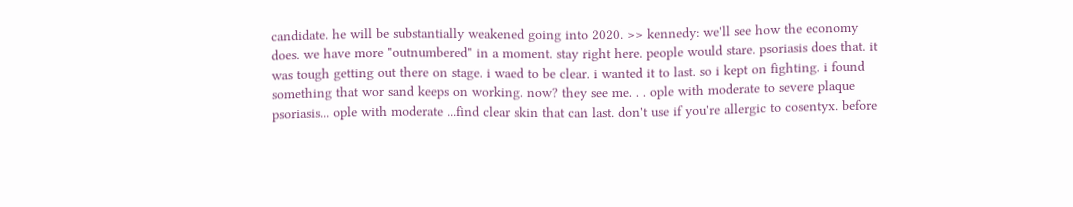candidate. he will be substantially weakened going into 2020. >> kennedy: we'll see how the economy does. we have more "outnumbered" in a moment. stay right here. people would stare. psoriasis does that. it was tough getting out there on stage. i waed to be clear. i wanted it to last. so i kept on fighting. i found something that wor sand keeps on working. now? they see me. . . ople with moderate to severe plaque psoriasis... ople with moderate ...find clear skin that can last. don't use if you're allergic to cosentyx. before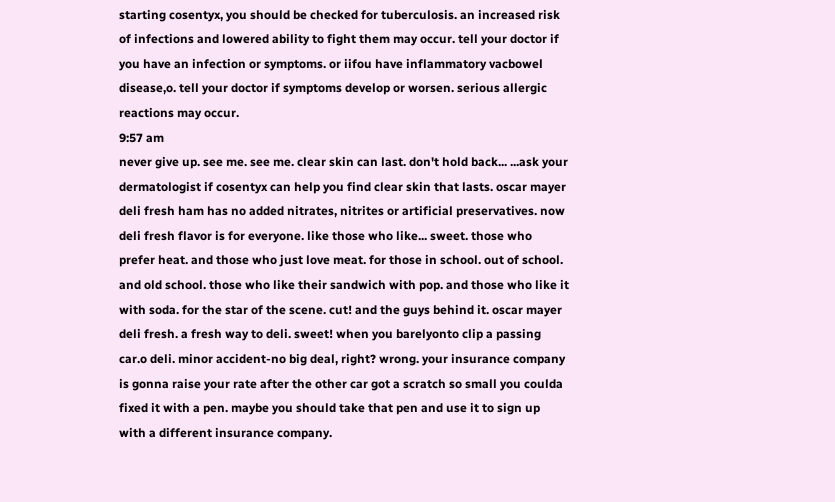starting cosentyx, you should be checked for tuberculosis. an increased risk of infections and lowered ability to fight them may occur. tell your doctor if you have an infection or symptoms. or iifou have inflammatory vacbowel disease,o. tell your doctor if symptoms develop or worsen. serious allergic reactions may occur.
9:57 am
never give up. see me. see me. clear skin can last. don't hold back... ...ask your dermatologist if cosentyx can help you find clear skin that lasts. oscar mayer deli fresh ham has no added nitrates, nitrites or artificial preservatives. now deli fresh flavor is for everyone. like those who like... sweet. those who prefer heat. and those who just love meat. for those in school. out of school. and old school. those who like their sandwich with pop. and those who like it with soda. for the star of the scene. cut! and the guys behind it. oscar mayer deli fresh. a fresh way to deli. sweet! when you barelyonto clip a passing car.o deli. minor accident-no big deal, right? wrong. your insurance company is gonna raise your rate after the other car got a scratch so small you coulda fixed it with a pen. maybe you should take that pen and use it to sign up with a different insurance company.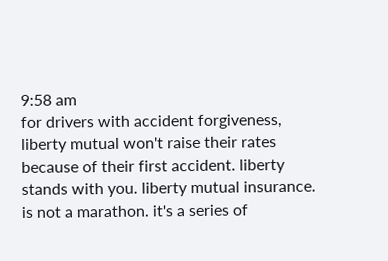9:58 am
for drivers with accident forgiveness, liberty mutual won't raise their rates because of their first accident. liberty stands with you. liberty mutual insurance. is not a marathon. it's a series of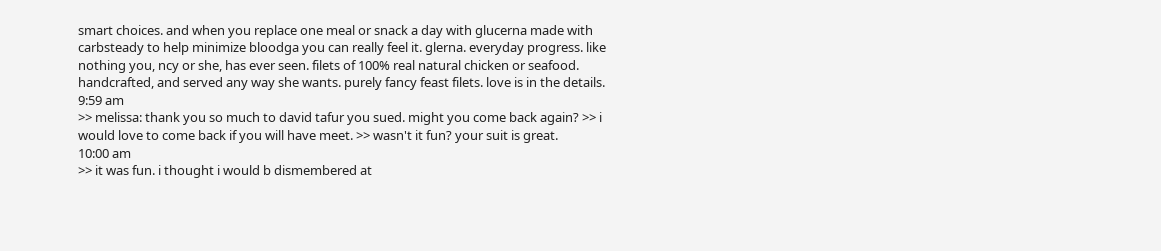smart choices. and when you replace one meal or snack a day with glucerna made with carbsteady to help minimize bloodga you can really feel it. glerna. everyday progress. like nothing you, ncy or she, has ever seen. filets of 100% real natural chicken or seafood. handcrafted, and served any way she wants. purely fancy feast filets. love is in the details.
9:59 am
>> melissa: thank you so much to david tafur you sued. might you come back again? >> i would love to come back if you will have meet. >> wasn't it fun? your suit is great.
10:00 am
>> it was fun. i thought i would b dismembered at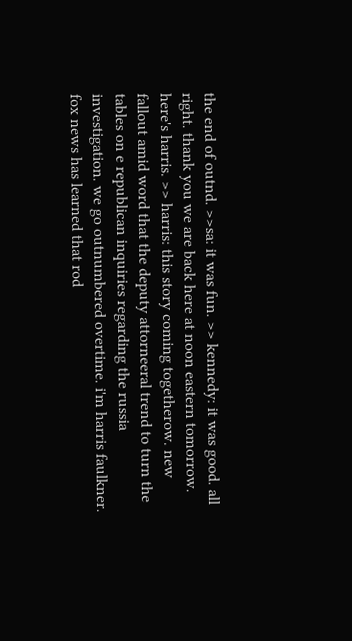the end of outnd. >>sa: it was fun. >> kennedy: it was good. all right. thank you we are back here at noon eastern tomorrow. here's harris. >> harris: this story coming togetherow. new fallout amid word that the deputy attorneeral trend to turn the tables on e republican inquiries regarding the russia investigation. we go outnumbered overtime. i'm harris faulkner. fox news has learned that rod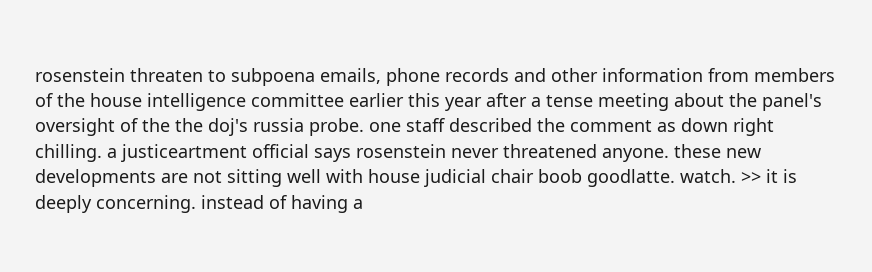rosenstein threaten to subpoena emails, phone records and other information from members of the house intelligence committee earlier this year after a tense meeting about the panel's oversight of the the doj's russia probe. one staff described the comment as down right chilling. a justiceartment official says rosenstein never threatened anyone. these new developments are not sitting well with house judicial chair boob goodlatte. watch. >> it is deeply concerning. instead of having a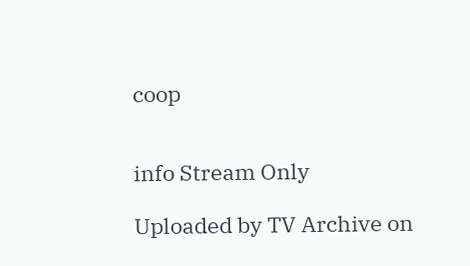coop


info Stream Only

Uploaded by TV Archive on